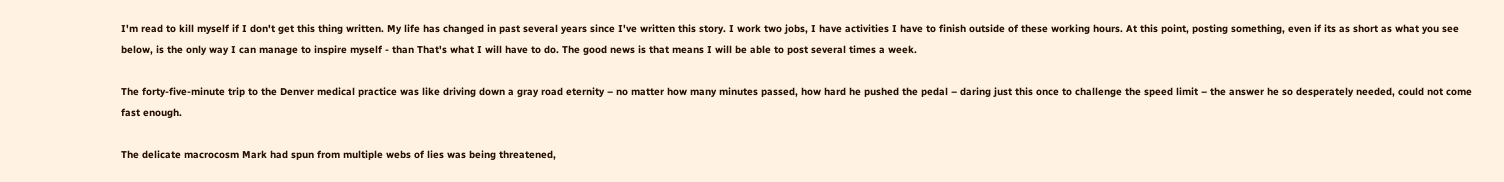I'm read to kill myself if I don't get this thing written. My life has changed in past several years since I've written this story. I work two jobs, I have activities I have to finish outside of these working hours. At this point, posting something, even if its as short as what you see below, is the only way I can manage to inspire myself - than That's what I will have to do. The good news is that means I will be able to post several times a week.

The forty-five-minute trip to the Denver medical practice was like driving down a gray road eternity – no matter how many minutes passed, how hard he pushed the pedal – daring just this once to challenge the speed limit – the answer he so desperately needed, could not come fast enough.

The delicate macrocosm Mark had spun from multiple webs of lies was being threatened,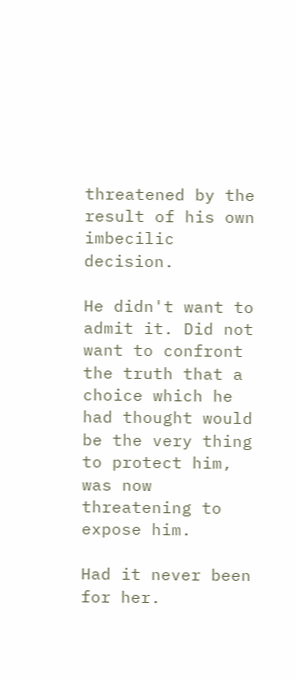threatened by the result of his own imbecilic decision.

He didn't want to admit it. Did not want to confront the truth that a choice which he had thought would be the very thing to protect him, was now threatening to expose him.

Had it never been for her.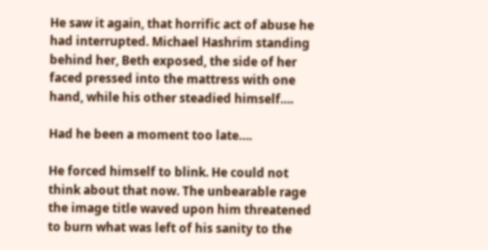He saw it again, that horrific act of abuse he had interrupted. Michael Hashrim standing behind her, Beth exposed, the side of her faced pressed into the mattress with one hand, while his other steadied himself….

Had he been a moment too late….

He forced himself to blink. He could not think about that now. The unbearable rage the image title waved upon him threatened to burn what was left of his sanity to the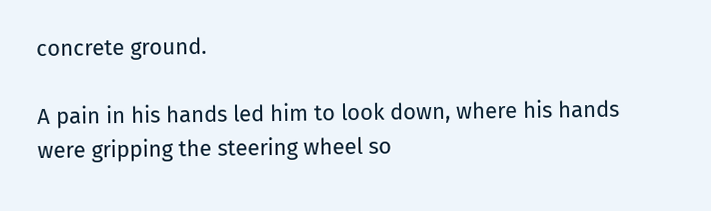concrete ground.

A pain in his hands led him to look down, where his hands were gripping the steering wheel so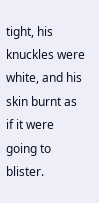tight, his knuckles were white, and his skin burnt as if it were going to blister.